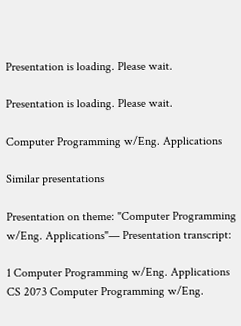Presentation is loading. Please wait.

Presentation is loading. Please wait.

Computer Programming w/Eng. Applications

Similar presentations

Presentation on theme: "Computer Programming w/Eng. Applications"— Presentation transcript:

1 Computer Programming w/Eng. Applications
CS 2073 Computer Programming w/Eng.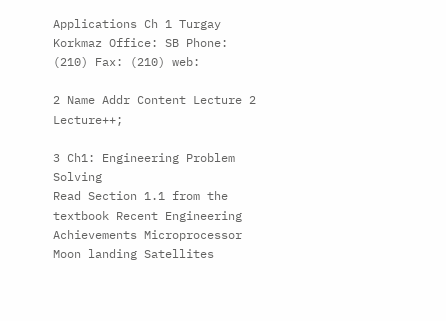Applications Ch 1 Turgay Korkmaz Office: SB Phone: (210) Fax: (210) web:

2 Name Addr Content Lecture 2 Lecture++;

3 Ch1: Engineering Problem Solving
Read Section 1.1 from the textbook Recent Engineering Achievements Microprocessor Moon landing Satellites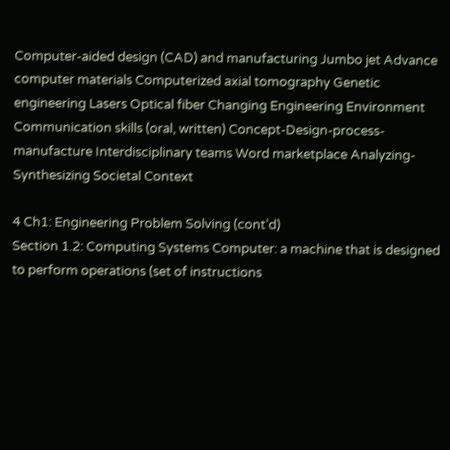Computer-aided design (CAD) and manufacturing Jumbo jet Advance computer materials Computerized axial tomography Genetic engineering Lasers Optical fiber Changing Engineering Environment Communication skills (oral, written) Concept-Design-process-manufacture Interdisciplinary teams Word marketplace Analyzing-Synthesizing Societal Context

4 Ch1: Engineering Problem Solving (cont’d)
Section 1.2: Computing Systems Computer: a machine that is designed to perform operations (set of instructions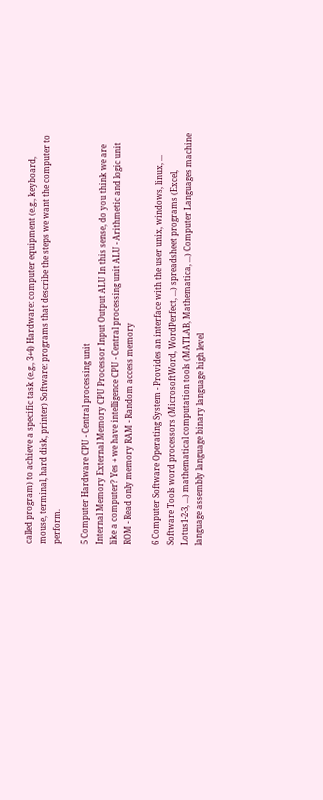called program) to achieve a specific task (e.g., 3+4) Hardware: computer equipment (e.g., keyboard, mouse, terminal, hard disk, printer) Software: programs that describe the steps we want the computer to perform.

5 Computer Hardware CPU - Central processing unit
Internal Memory External Memory CPU Processor Input Output ALU In this sense, do you think we are like a computer? Yes + we have intelligence CPU - Central processing unit ALU - Arithmetic and logic unit ROM - Read only memory RAM - Random access memory

6 Computer Software Operating System - Provides an interface with the user unix, windows, linux, ... Software Tools word processors (MicrosoftWord, WordPerfect, ...) spreadsheet programs (Excel, Lotus1-2-3, ...) mathematical computation tools (MATLAB, Mathematica, ...) Computer Languages machine language assembly language binary language high level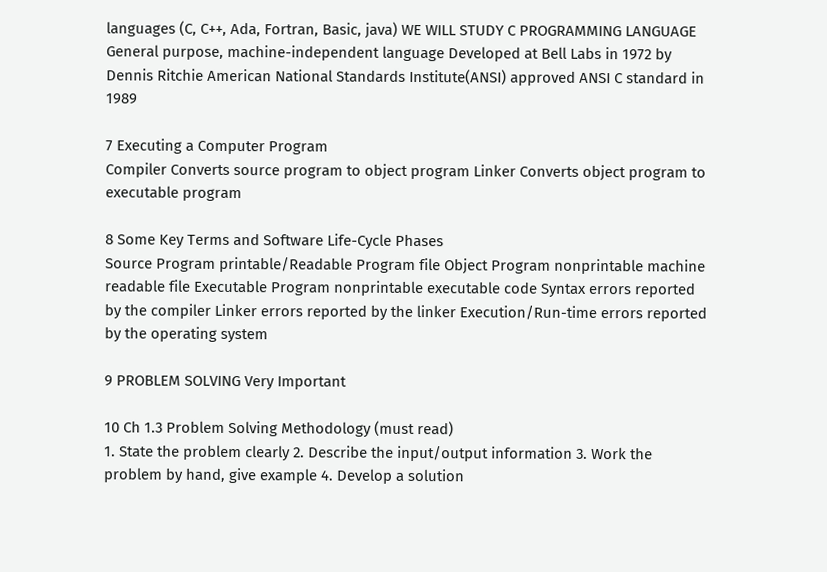languages (C, C++, Ada, Fortran, Basic, java) WE WILL STUDY C PROGRAMMING LANGUAGE General purpose, machine-independent language Developed at Bell Labs in 1972 by Dennis Ritchie American National Standards Institute(ANSI) approved ANSI C standard in 1989

7 Executing a Computer Program
Compiler Converts source program to object program Linker Converts object program to executable program

8 Some Key Terms and Software Life-Cycle Phases
Source Program printable/Readable Program file Object Program nonprintable machine readable file Executable Program nonprintable executable code Syntax errors reported by the compiler Linker errors reported by the linker Execution/Run-time errors reported by the operating system

9 PROBLEM SOLVING Very Important

10 Ch 1.3 Problem Solving Methodology (must read)
1. State the problem clearly 2. Describe the input/output information 3. Work the problem by hand, give example 4. Develop a solution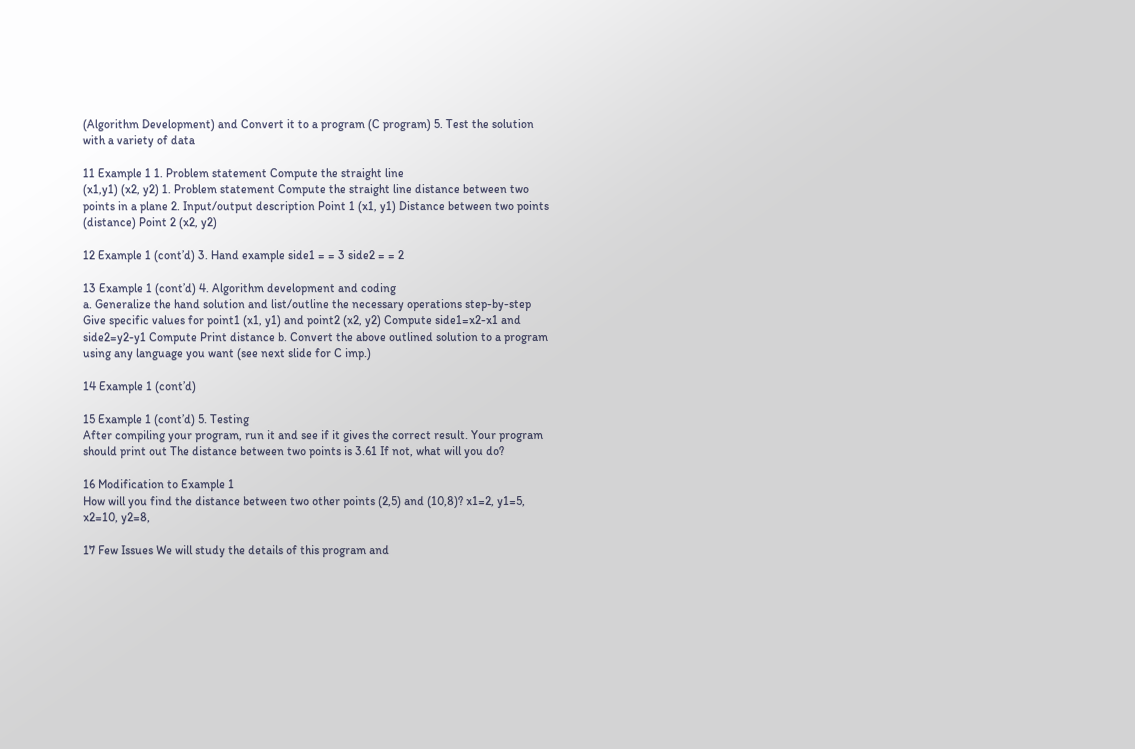(Algorithm Development) and Convert it to a program (C program) 5. Test the solution with a variety of data

11 Example 1 1. Problem statement Compute the straight line
(x1,y1) (x2, y2) 1. Problem statement Compute the straight line distance between two points in a plane 2. Input/output description Point 1 (x1, y1) Distance between two points (distance) Point 2 (x2, y2)

12 Example 1 (cont’d) 3. Hand example side1 = = 3 side2 = = 2

13 Example 1 (cont’d) 4. Algorithm development and coding
a. Generalize the hand solution and list/outline the necessary operations step-by-step Give specific values for point1 (x1, y1) and point2 (x2, y2) Compute side1=x2-x1 and side2=y2-y1 Compute Print distance b. Convert the above outlined solution to a program using any language you want (see next slide for C imp.)

14 Example 1 (cont’d)

15 Example 1 (cont’d) 5. Testing
After compiling your program, run it and see if it gives the correct result. Your program should print out The distance between two points is 3.61 If not, what will you do?

16 Modification to Example 1
How will you find the distance between two other points (2,5) and (10,8)? x1=2, y1=5, x2=10, y2=8,

17 Few Issues We will study the details of this program and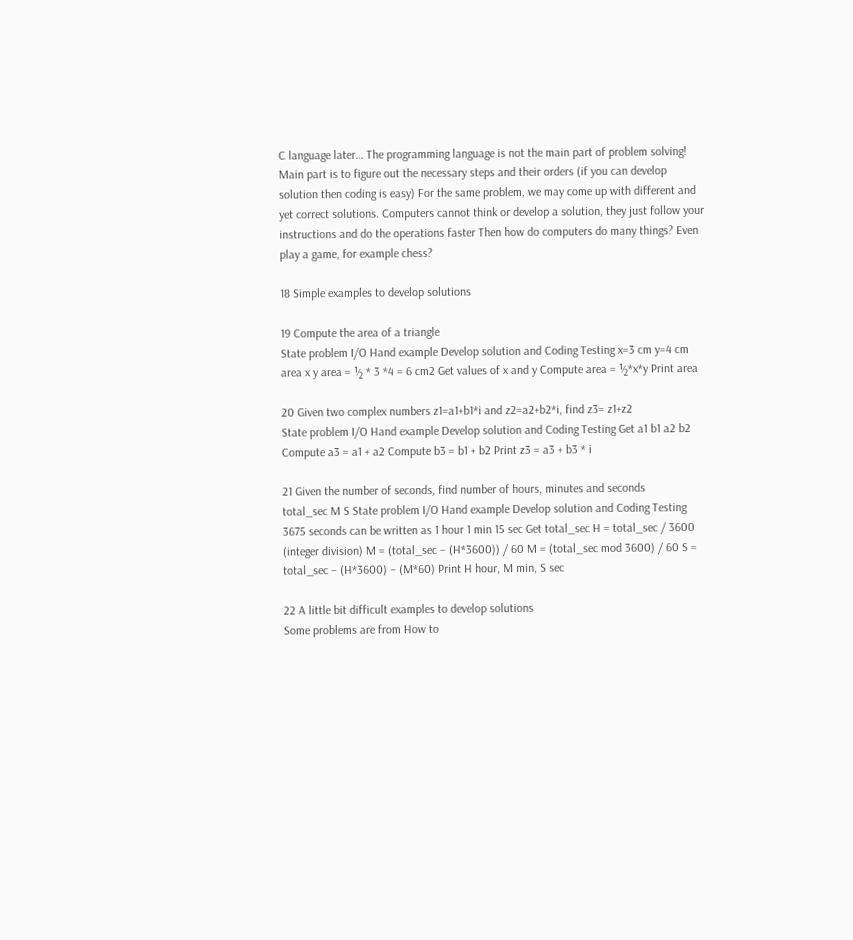C language later… The programming language is not the main part of problem solving! Main part is to figure out the necessary steps and their orders (if you can develop solution then coding is easy) For the same problem, we may come up with different and yet correct solutions. Computers cannot think or develop a solution, they just follow your instructions and do the operations faster Then how do computers do many things? Even play a game, for example chess?

18 Simple examples to develop solutions

19 Compute the area of a triangle
State problem I/O Hand example Develop solution and Coding Testing x=3 cm y=4 cm area x y area = ½ * 3 *4 = 6 cm2 Get values of x and y Compute area = ½*x*y Print area

20 Given two complex numbers z1=a1+b1*i and z2=a2+b2*i, find z3= z1+z2
State problem I/O Hand example Develop solution and Coding Testing Get a1 b1 a2 b2 Compute a3 = a1 + a2 Compute b3 = b1 + b2 Print z3 = a3 + b3 * i

21 Given the number of seconds, find number of hours, minutes and seconds
total_sec M S State problem I/O Hand example Develop solution and Coding Testing 3675 seconds can be written as 1 hour 1 min 15 sec Get total_sec H = total_sec / 3600 (integer division) M = (total_sec – (H*3600)) / 60 M = (total_sec mod 3600) / 60 S = total_sec – (H*3600) – (M*60) Print H hour, M min, S sec

22 A little bit difficult examples to develop solutions
Some problems are from How to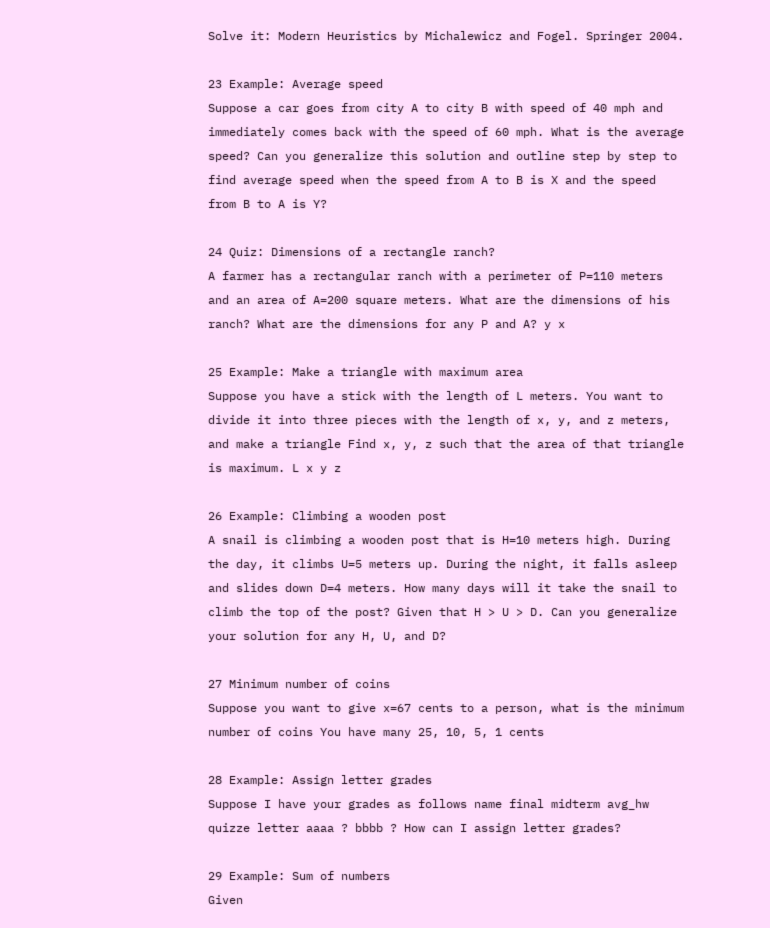Solve it: Modern Heuristics by Michalewicz and Fogel. Springer 2004.

23 Example: Average speed
Suppose a car goes from city A to city B with speed of 40 mph and immediately comes back with the speed of 60 mph. What is the average speed? Can you generalize this solution and outline step by step to find average speed when the speed from A to B is X and the speed from B to A is Y?

24 Quiz: Dimensions of a rectangle ranch?
A farmer has a rectangular ranch with a perimeter of P=110 meters and an area of A=200 square meters. What are the dimensions of his ranch? What are the dimensions for any P and A? y x

25 Example: Make a triangle with maximum area
Suppose you have a stick with the length of L meters. You want to divide it into three pieces with the length of x, y, and z meters, and make a triangle Find x, y, z such that the area of that triangle is maximum. L x y z

26 Example: Climbing a wooden post
A snail is climbing a wooden post that is H=10 meters high. During the day, it climbs U=5 meters up. During the night, it falls asleep and slides down D=4 meters. How many days will it take the snail to climb the top of the post? Given that H > U > D. Can you generalize your solution for any H, U, and D?

27 Minimum number of coins
Suppose you want to give x=67 cents to a person, what is the minimum number of coins You have many 25, 10, 5, 1 cents

28 Example: Assign letter grades
Suppose I have your grades as follows name final midterm avg_hw quizze letter aaaa ? bbbb ? How can I assign letter grades?

29 Example: Sum of numbers
Given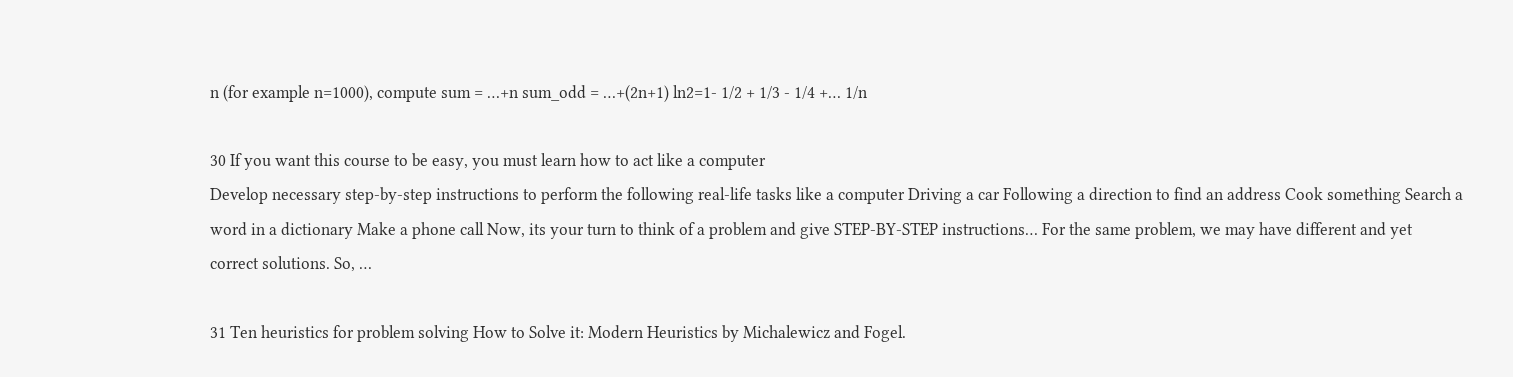n (for example n=1000), compute sum = …+n sum_odd = …+(2n+1) ln2=1- 1/2 + 1/3 - 1/4 +… 1/n

30 If you want this course to be easy, you must learn how to act like a computer
Develop necessary step-by-step instructions to perform the following real-life tasks like a computer Driving a car Following a direction to find an address Cook something Search a word in a dictionary Make a phone call Now, its your turn to think of a problem and give STEP-BY-STEP instructions… For the same problem, we may have different and yet correct solutions. So, …

31 Ten heuristics for problem solving How to Solve it: Modern Heuristics by Michalewicz and Fogel.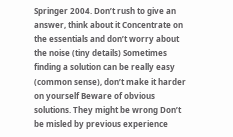Springer 2004. Don’t rush to give an answer, think about it Concentrate on the essentials and don’t worry about the noise (tiny details) Sometimes finding a solution can be really easy (common sense), don’t make it harder on yourself Beware of obvious solutions. They might be wrong Don’t be misled by previous experience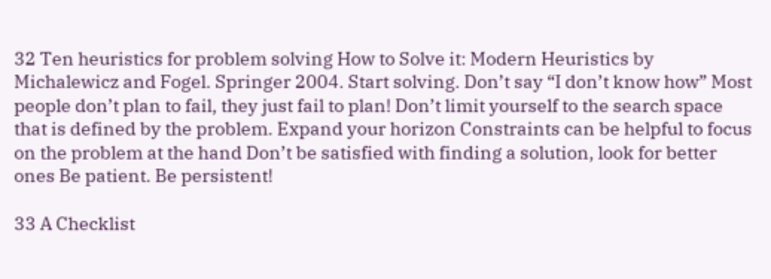32 Ten heuristics for problem solving How to Solve it: Modern Heuristics by Michalewicz and Fogel. Springer 2004. Start solving. Don’t say “I don’t know how” Most people don’t plan to fail, they just fail to plan! Don’t limit yourself to the search space that is defined by the problem. Expand your horizon Constraints can be helpful to focus on the problem at the hand Don’t be satisfied with finding a solution, look for better ones Be patient. Be persistent!

33 A Checklist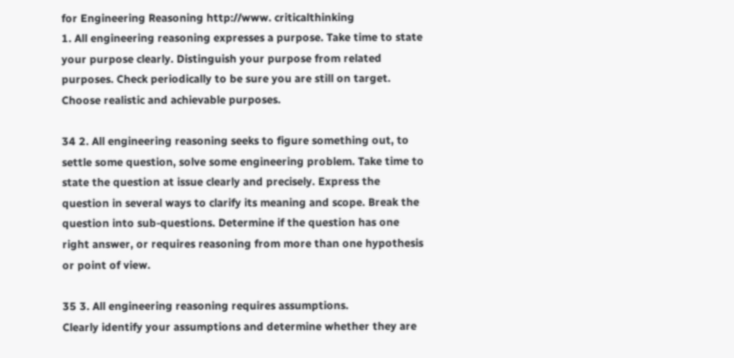for Engineering Reasoning http://www. criticalthinking
1. All engineering reasoning expresses a purpose. Take time to state your purpose clearly. Distinguish your purpose from related purposes. Check periodically to be sure you are still on target. Choose realistic and achievable purposes.

34 2. All engineering reasoning seeks to figure something out, to settle some question, solve some engineering problem. Take time to state the question at issue clearly and precisely. Express the question in several ways to clarify its meaning and scope. Break the question into sub-questions. Determine if the question has one right answer, or requires reasoning from more than one hypothesis or point of view.

35 3. All engineering reasoning requires assumptions.
Clearly identify your assumptions and determine whether they are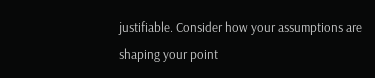justifiable. Consider how your assumptions are shaping your point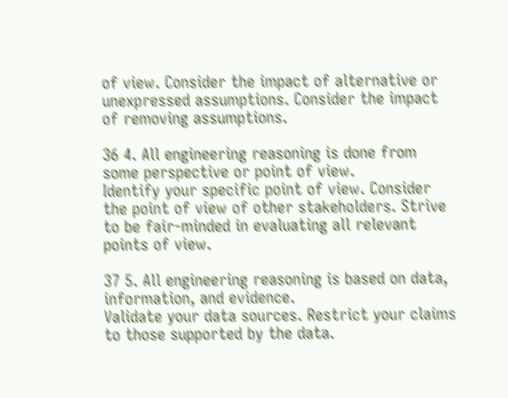of view. Consider the impact of alternative or unexpressed assumptions. Consider the impact of removing assumptions.

36 4. All engineering reasoning is done from some perspective or point of view.
Identify your specific point of view. Consider the point of view of other stakeholders. Strive to be fair-minded in evaluating all relevant points of view.

37 5. All engineering reasoning is based on data, information, and evidence.
Validate your data sources. Restrict your claims to those supported by the data.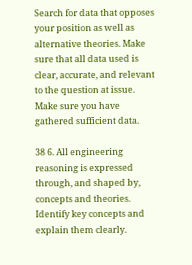Search for data that opposes your position as well as alternative theories. Make sure that all data used is clear, accurate, and relevant to the question at issue. Make sure you have gathered sufficient data.

38 6. All engineering reasoning is expressed through, and shaped by, concepts and theories.
Identify key concepts and explain them clearly.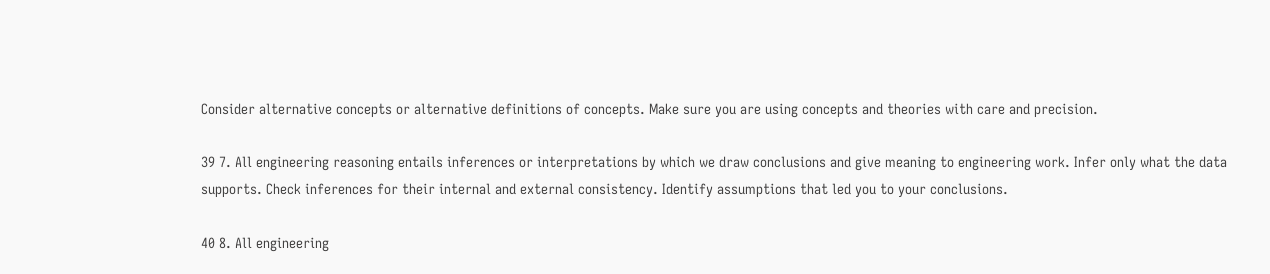Consider alternative concepts or alternative definitions of concepts. Make sure you are using concepts and theories with care and precision.

39 7. All engineering reasoning entails inferences or interpretations by which we draw conclusions and give meaning to engineering work. Infer only what the data supports. Check inferences for their internal and external consistency. Identify assumptions that led you to your conclusions.

40 8. All engineering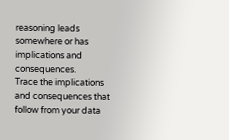reasoning leads somewhere or has implications and consequences.
Trace the implications and consequences that follow from your data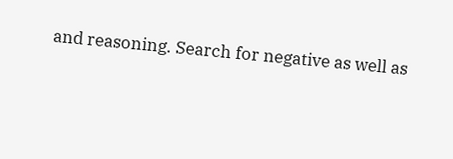and reasoning. Search for negative as well as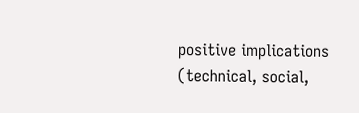positive implications (technical, social,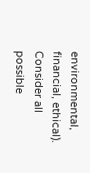environmental, financial, ethical). Consider all possible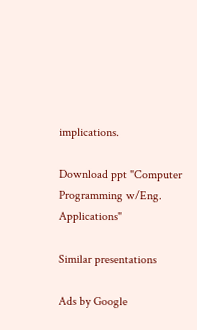implications.

Download ppt "Computer Programming w/Eng. Applications"

Similar presentations

Ads by Google